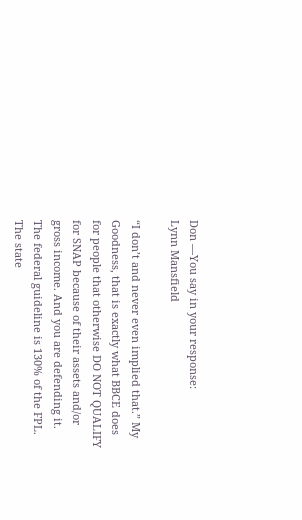Don —You say in your response:
Lynn Mansfield

“I don’t and never even implied that.” My Goodness, that is exactly what BBCE does for people that otherwise DO NOT QUALIFY for SNAP because of their assets and/or gross income. And you are defending it. The federal guideline is 130% of the FPL. The state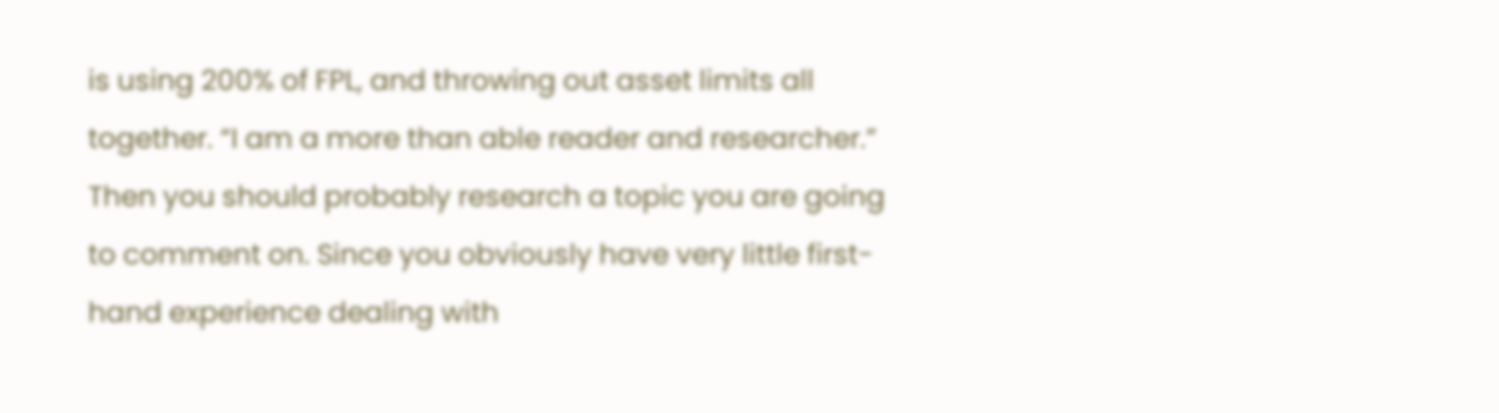is using 200% of FPL, and throwing out asset limits all together. “I am a more than able reader and researcher.” Then you should probably research a topic you are going to comment on. Since you obviously have very little first-hand experience dealing with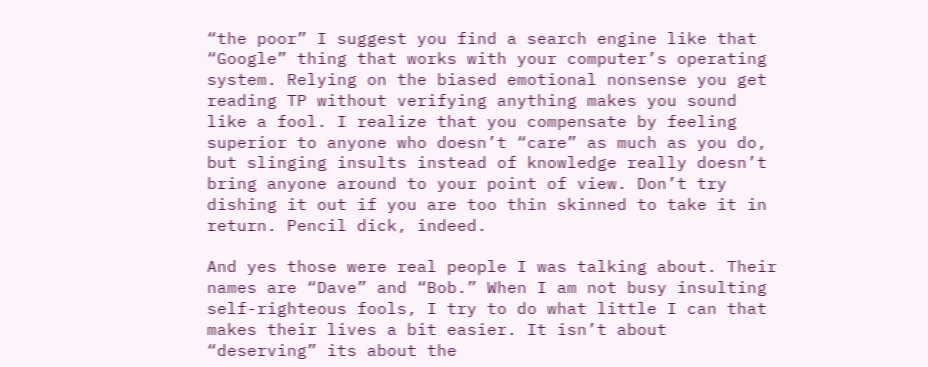“the poor” I suggest you find a search engine like that “Google” thing that works with your computer’s operating system. Relying on the biased emotional nonsense you get reading TP without verifying anything makes you sound like a fool. I realize that you compensate by feeling superior to anyone who doesn’t “care” as much as you do, but slinging insults instead of knowledge really doesn’t bring anyone around to your point of view. Don’t try dishing it out if you are too thin skinned to take it in return. Pencil dick, indeed.

And yes those were real people I was talking about. Their names are “Dave” and “Bob.” When I am not busy insulting self-righteous fools, I try to do what little I can that makes their lives a bit easier. It isn’t about “deserving” its about the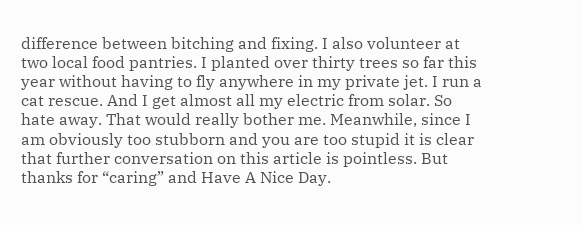difference between bitching and fixing. I also volunteer at two local food pantries. I planted over thirty trees so far this year without having to fly anywhere in my private jet. I run a cat rescue. And I get almost all my electric from solar. So hate away. That would really bother me. Meanwhile, since I am obviously too stubborn and you are too stupid it is clear that further conversation on this article is pointless. But thanks for “caring” and Have A Nice Day.